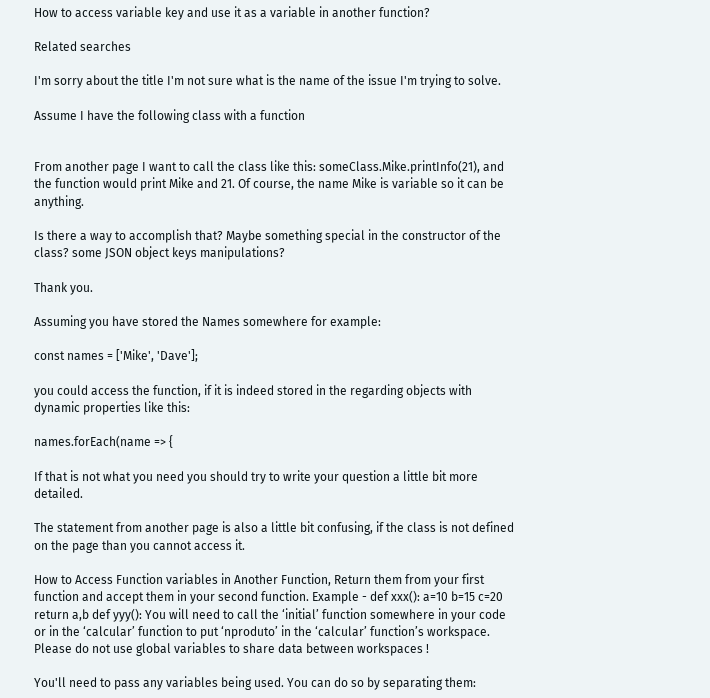How to access variable key and use it as a variable in another function?

Related searches

I'm sorry about the title I'm not sure what is the name of the issue I'm trying to solve.

Assume I have the following class with a function


From another page I want to call the class like this: someClass.Mike.printInfo(21), and the function would print Mike and 21. Of course, the name Mike is variable so it can be anything.

Is there a way to accomplish that? Maybe something special in the constructor of the class? some JSON object keys manipulations?

Thank you.

Assuming you have stored the Names somewhere for example:

const names = ['Mike', 'Dave'];

you could access the function, if it is indeed stored in the regarding objects with dynamic properties like this:

names.forEach(name => {

If that is not what you need you should try to write your question a little bit more detailed.

The statement from another page is also a little bit confusing, if the class is not defined on the page than you cannot access it.

How to Access Function variables in Another Function, Return them from your first function and accept them in your second function. Example - def xxx(): a=10 b=15 c=20 return a,b def yyy(): You will need to call the ‘initial’ function somewhere in your code or in the ‘calcular’ function to put ‘nproduto’ in the ‘calcular’ function’s workspace. Please do not use global variables to share data between workspaces !

You'll need to pass any variables being used. You can do so by separating them: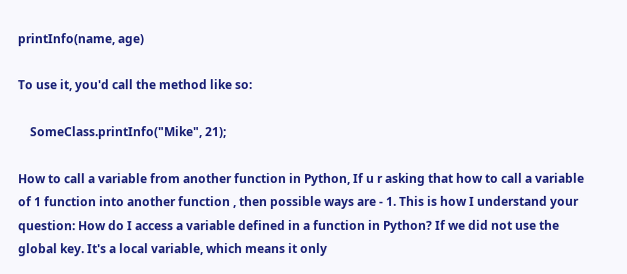printInfo(name, age)

To use it, you'd call the method like so:

    SomeClass.printInfo("Mike", 21);

How to call a variable from another function in Python, If u r asking that how to call a variable of 1 function into another function , then possible ways are - 1. This is how I understand your question: How do I access a variable defined in a function in Python? If we did not use the global key. It's a local variable, which means it only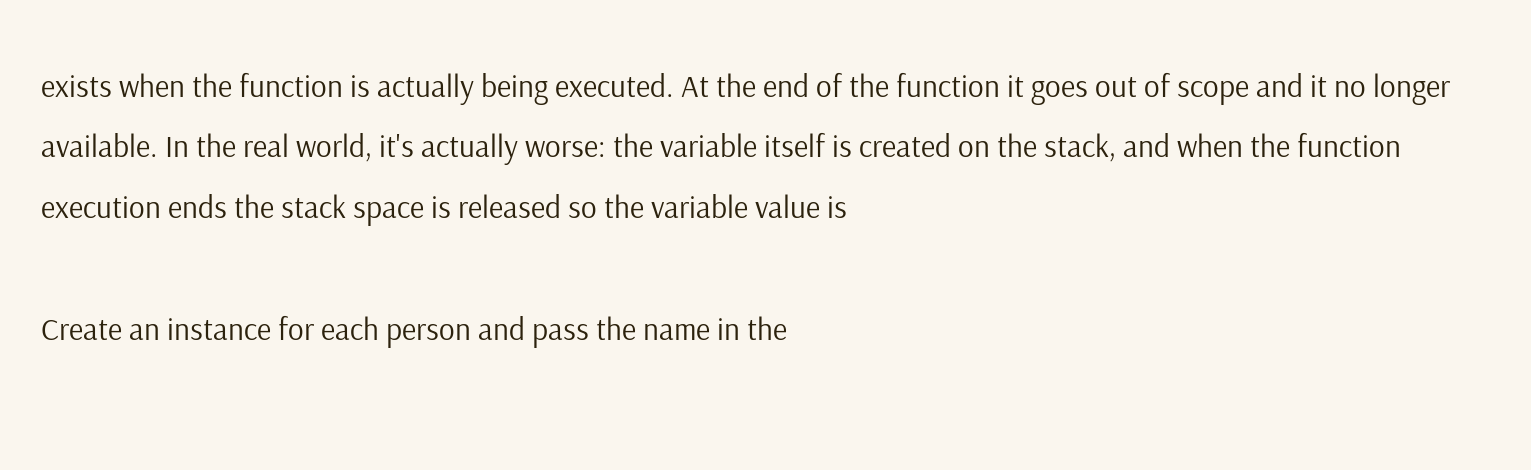exists when the function is actually being executed. At the end of the function it goes out of scope and it no longer available. In the real world, it's actually worse: the variable itself is created on the stack, and when the function execution ends the stack space is released so the variable value is

Create an instance for each person and pass the name in the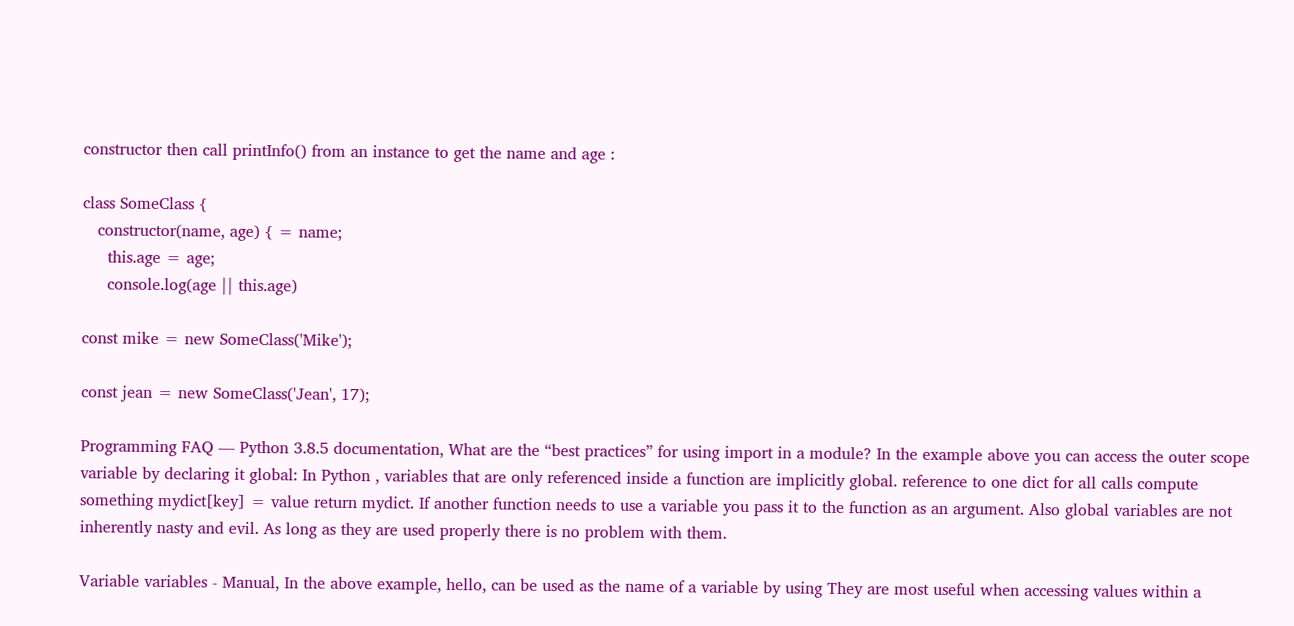constructor then call printInfo() from an instance to get the name and age :

class SomeClass {
   constructor(name, age) { = name;
     this.age = age;
     console.log(age || this.age)

const mike = new SomeClass('Mike');

const jean = new SomeClass('Jean', 17);

Programming FAQ — Python 3.8.5 documentation, What are the “best practices” for using import in a module? In the example above you can access the outer scope variable by declaring it global: In Python , variables that are only referenced inside a function are implicitly global. reference to one dict for all calls compute something mydict[key] = value return mydict. If another function needs to use a variable you pass it to the function as an argument. Also global variables are not inherently nasty and evil. As long as they are used properly there is no problem with them.

Variable variables - Manual, In the above example, hello, can be used as the name of a variable by using They are most useful when accessing values within a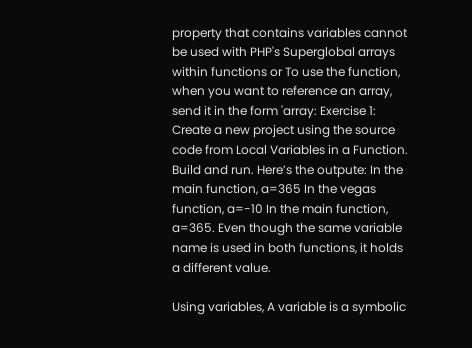property that contains variables cannot be used with PHP's Superglobal arrays within functions or To use the function, when you want to reference an array, send it in the form 'array: Exercise 1: Create a new project using the source code from Local Variables in a Function. Build and run. Here’s the outpute: In the main function, a=365 In the vegas function, a=-10 In the main function, a=365. Even though the same variable name is used in both functions, it holds a different value.

Using variables, A variable is a symbolic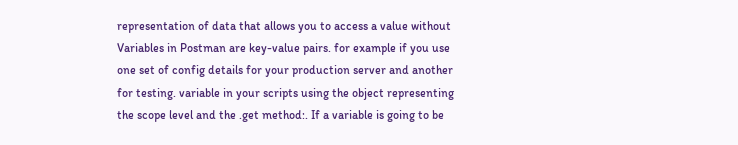representation of data that allows you to access a value without Variables in Postman are key-value pairs. for example if you use one set of config details for your production server and another for testing. variable in your scripts using the object representing the scope level and the .get method:. If a variable is going to be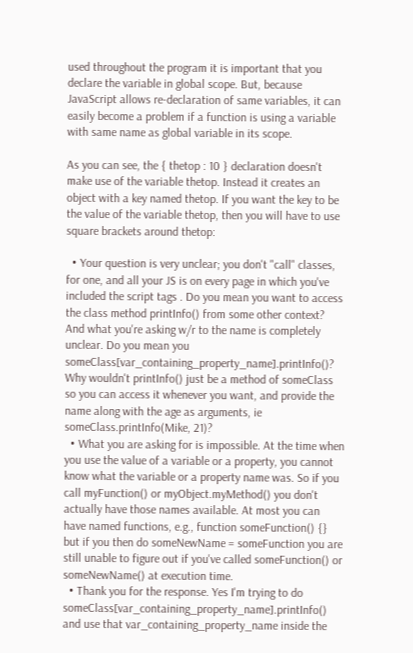used throughout the program it is important that you declare the variable in global scope. But, because JavaScript allows re-declaration of same variables, it can easily become a problem if a function is using a variable with same name as global variable in its scope.

As you can see, the { thetop : 10 } declaration doesn't make use of the variable thetop. Instead it creates an object with a key named thetop. If you want the key to be the value of the variable thetop, then you will have to use square brackets around thetop:

  • Your question is very unclear; you don't "call" classes, for one, and all your JS is on every page in which you've included the script tags . Do you mean you want to access the class method printInfo() from some other context? And what you're asking w/r to the name is completely unclear. Do you mean you someClass[var_containing_property_name].printInfo()? Why wouldn't printInfo() just be a method of someClass so you can access it whenever you want, and provide the name along with the age as arguments, ie someClass.printInfo(Mike, 21)?
  • What you are asking for is impossible. At the time when you use the value of a variable or a property, you cannot know what the variable or a property name was. So if you call myFunction() or myObject.myMethod() you don't actually have those names available. At most you can have named functions, e.g., function someFunction() {} but if you then do someNewName = someFunction you are still unable to figure out if you've called someFunction() or someNewName() at execution time.
  • Thank you for the response. Yes I'm trying to do someClass[var_containing_property_name].printInfo() and use that var_containing_property_name inside the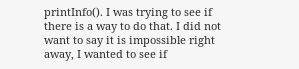printInfo(). I was trying to see if there is a way to do that. I did not want to say it is impossible right away, I wanted to see if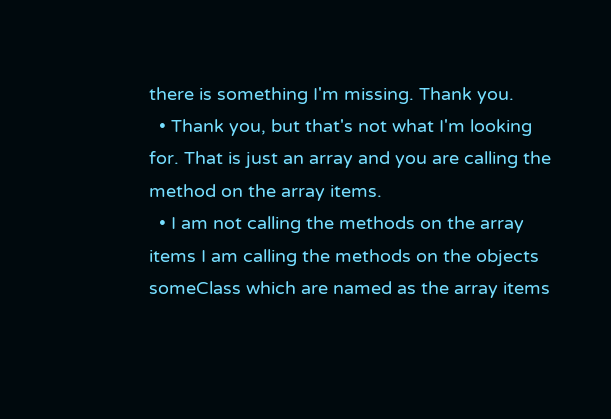there is something I'm missing. Thank you.
  • Thank you, but that's not what I'm looking for. That is just an array and you are calling the method on the array items.
  • I am not calling the methods on the array items I am calling the methods on the objects someClass which are named as the array items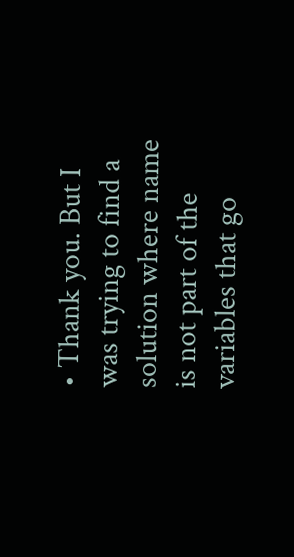• Thank you. But I was trying to find a solution where name is not part of the variables that go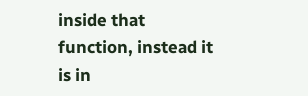inside that function, instead it is in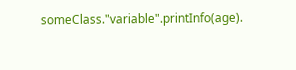someClass."variable".printInfo(age).